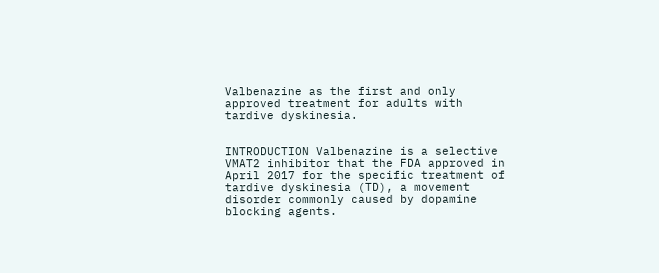Valbenazine as the first and only approved treatment for adults with tardive dyskinesia.


INTRODUCTION Valbenazine is a selective VMAT2 inhibitor that the FDA approved in April 2017 for the specific treatment of tardive dyskinesia (TD), a movement disorder commonly caused by dopamine blocking agents.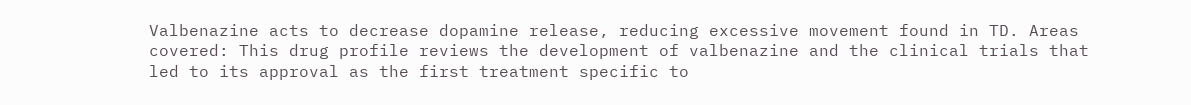Valbenazine acts to decrease dopamine release, reducing excessive movement found in TD. Areas covered: This drug profile reviews the development of valbenazine and the clinical trials that led to its approval as the first treatment specific to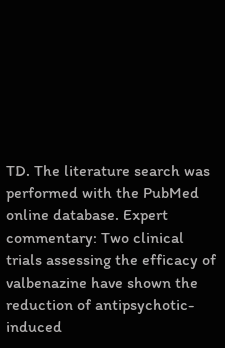TD. The literature search was performed with the PubMed online database. Expert commentary: Two clinical trials assessing the efficacy of valbenazine have shown the reduction of antipsychotic-induced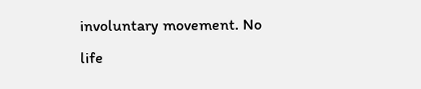involuntary movement. No life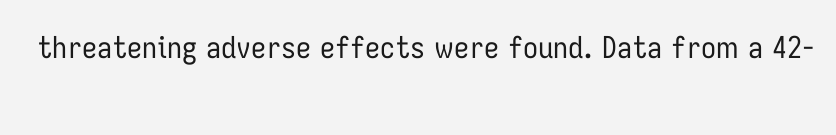threatening adverse effects were found. Data from a 42-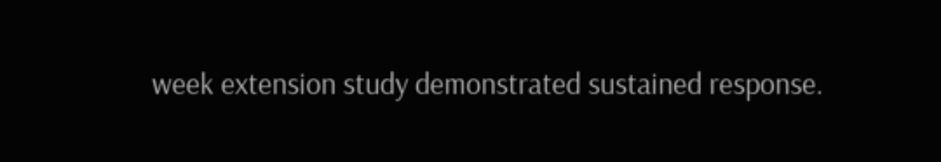week extension study demonstrated sustained response.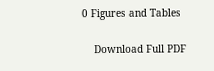0 Figures and Tables

    Download Full PDF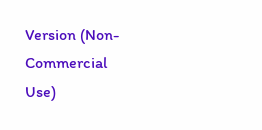Version (Non-Commercial Use)